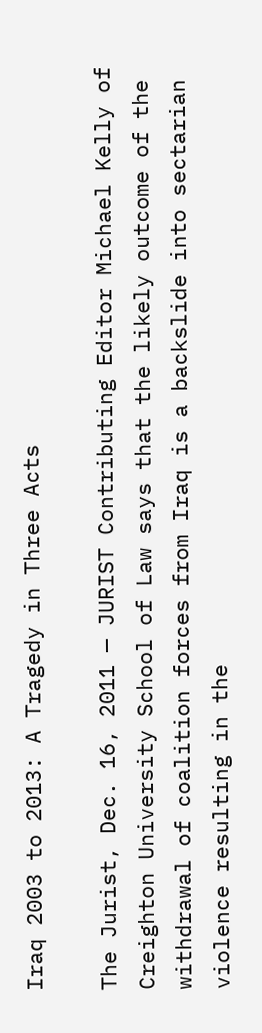Iraq 2003 to 2013: A Tragedy in Three Acts

The Jurist, Dec. 16, 2011 — JURIST Contributing Editor Michael Kelly of Creighton University School of Law says that the likely outcome of the withdrawal of coalition forces from Iraq is a backslide into sectarian violence resulting in the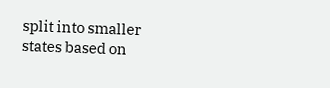split into smaller states based on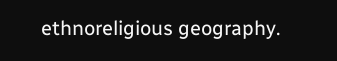ethnoreligious geography.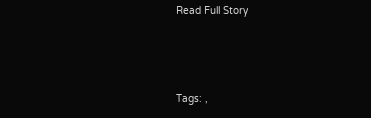Read Full Story



Tags: ,